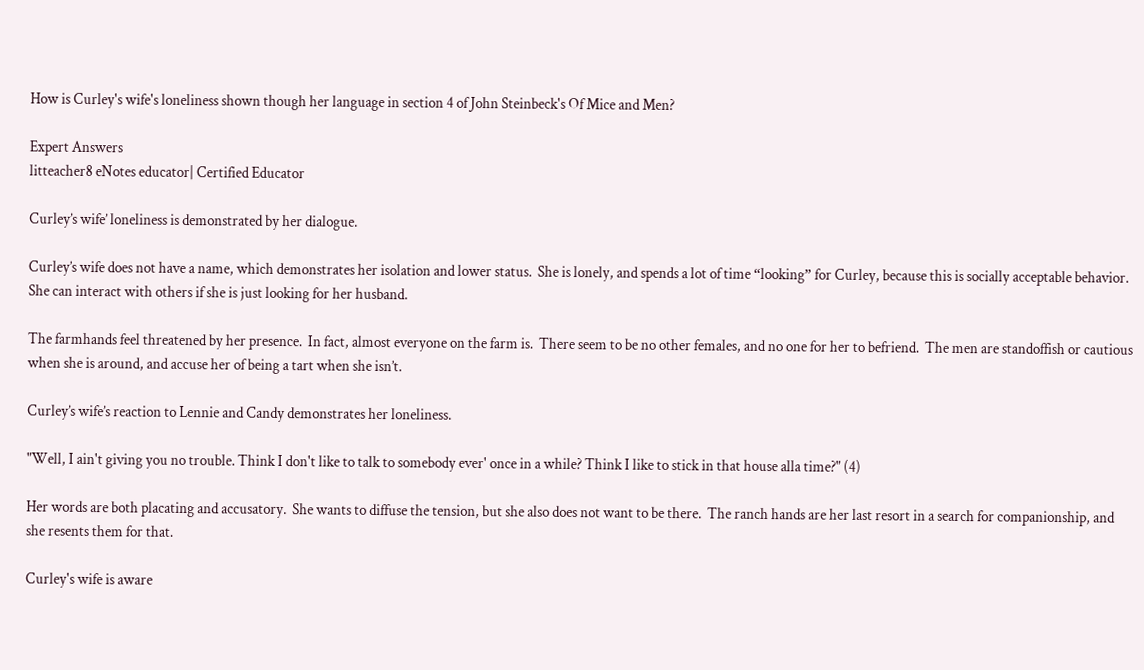How is Curley's wife's loneliness shown though her language in section 4 of John Steinbeck's Of Mice and Men?

Expert Answers
litteacher8 eNotes educator| Certified Educator

Curley’s wife’ loneliness is demonstrated by her dialogue.

Curley’s wife does not have a name, which demonstrates her isolation and lower status.  She is lonely, and spends a lot of time “looking” for Curley, because this is socially acceptable behavior.  She can interact with others if she is just looking for her husband.

The farmhands feel threatened by her presence.  In fact, almost everyone on the farm is.  There seem to be no other females, and no one for her to befriend.  The men are standoffish or cautious when she is around, and accuse her of being a tart when she isn’t.

Curley’s wife’s reaction to Lennie and Candy demonstrates her loneliness.

"Well, I ain't giving you no trouble. Think I don't like to talk to somebody ever' once in a while? Think I like to stick in that house alla time?" (4)

Her words are both placating and accusatory.  She wants to diffuse the tension, but she also does not want to be there.  The ranch hands are her last resort in a search for companionship, and she resents them for that.

Curley's wife is aware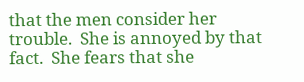that the men consider her trouble.  She is annoyed by that fact.  She fears that she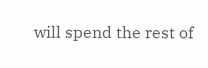will spend the rest of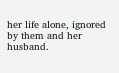her life alone, ignored by them and her husband.